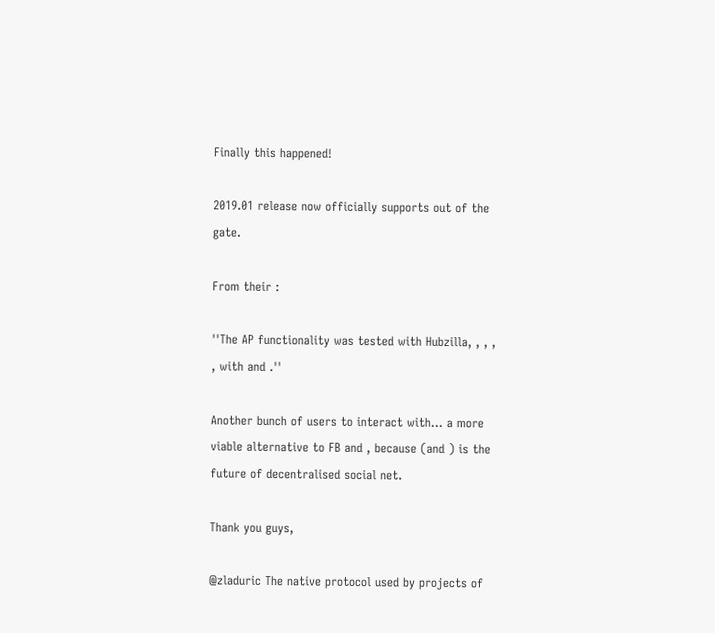Finally this happened!

2019.01 release now officially supports out of the gate.

From their :

''The AP functionality was tested with Hubzilla, , , , , with and .''

Another bunch of users to interact with... a more viable alternative to FB and , because (and ) is the future of decentralised social net.

Thank you guys,

@zladuric The native protocol used by projects of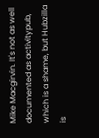Mike Macgirvin. It's not as well documented as activitypub, which is a shame, but Hubzilla is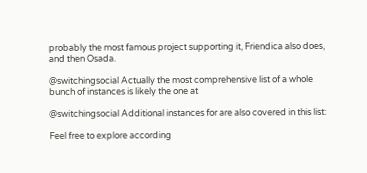probably the most famous project supporting it, Friendica also does, and then Osada.

@switchingsocial Actually the most comprehensive list of a whole bunch of instances is likely the one at

@switchingsocial Additional instances for are also covered in this list:

Feel free to explore according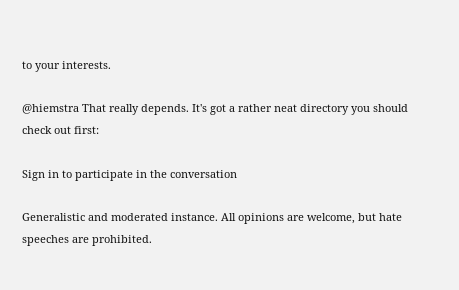to your interests.

@hiemstra That really depends. It's got a rather neat directory you should check out first:

Sign in to participate in the conversation

Generalistic and moderated instance. All opinions are welcome, but hate speeches are prohibited.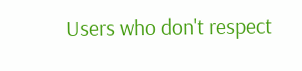Users who don't respect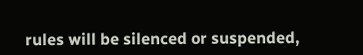rules will be silenced or suspended,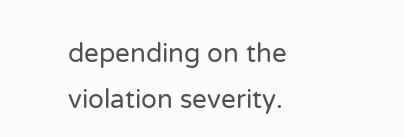depending on the violation severity.